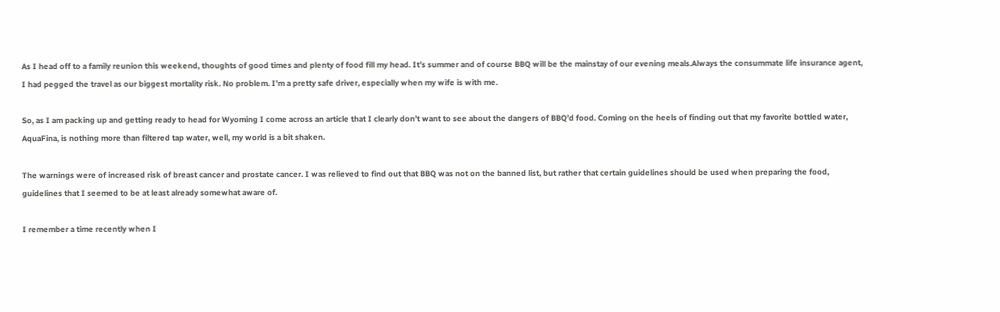As I head off to a family reunion this weekend, thoughts of good times and plenty of food fill my head. It’s summer and of course BBQ will be the mainstay of our evening meals.Always the consummate life insurance agent, I had pegged the travel as our biggest mortality risk. No problem. I’m a pretty safe driver, especially when my wife is with me.

So, as I am packing up and getting ready to head for Wyoming I come across an article that I clearly don’t want to see about the dangers of BBQ’d food. Coming on the heels of finding out that my favorite bottled water, AquaFina, is nothing more than filtered tap water, well, my world is a bit shaken.

The warnings were of increased risk of breast cancer and prostate cancer. I was relieved to find out that BBQ was not on the banned list, but rather that certain guidelines should be used when preparing the food, guidelines that I seemed to be at least already somewhat aware of.

I remember a time recently when I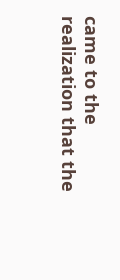came to the realization that the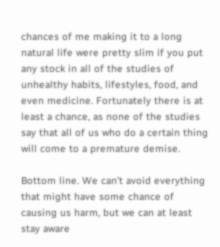chances of me making it to a long natural life were pretty slim if you put any stock in all of the studies of unhealthy habits, lifestyles, food, and even medicine. Fortunately there is at least a chance, as none of the studies say that all of us who do a certain thing will come to a premature demise.

Bottom line. We can’t avoid everything that might have some chance of causing us harm, but we can at least stay aware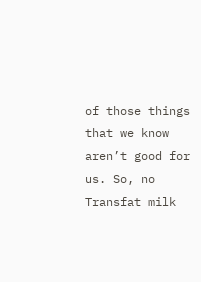of those things that we know aren’t good for us. So, no Transfat milk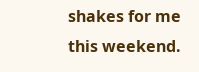shakes for me this weekend.